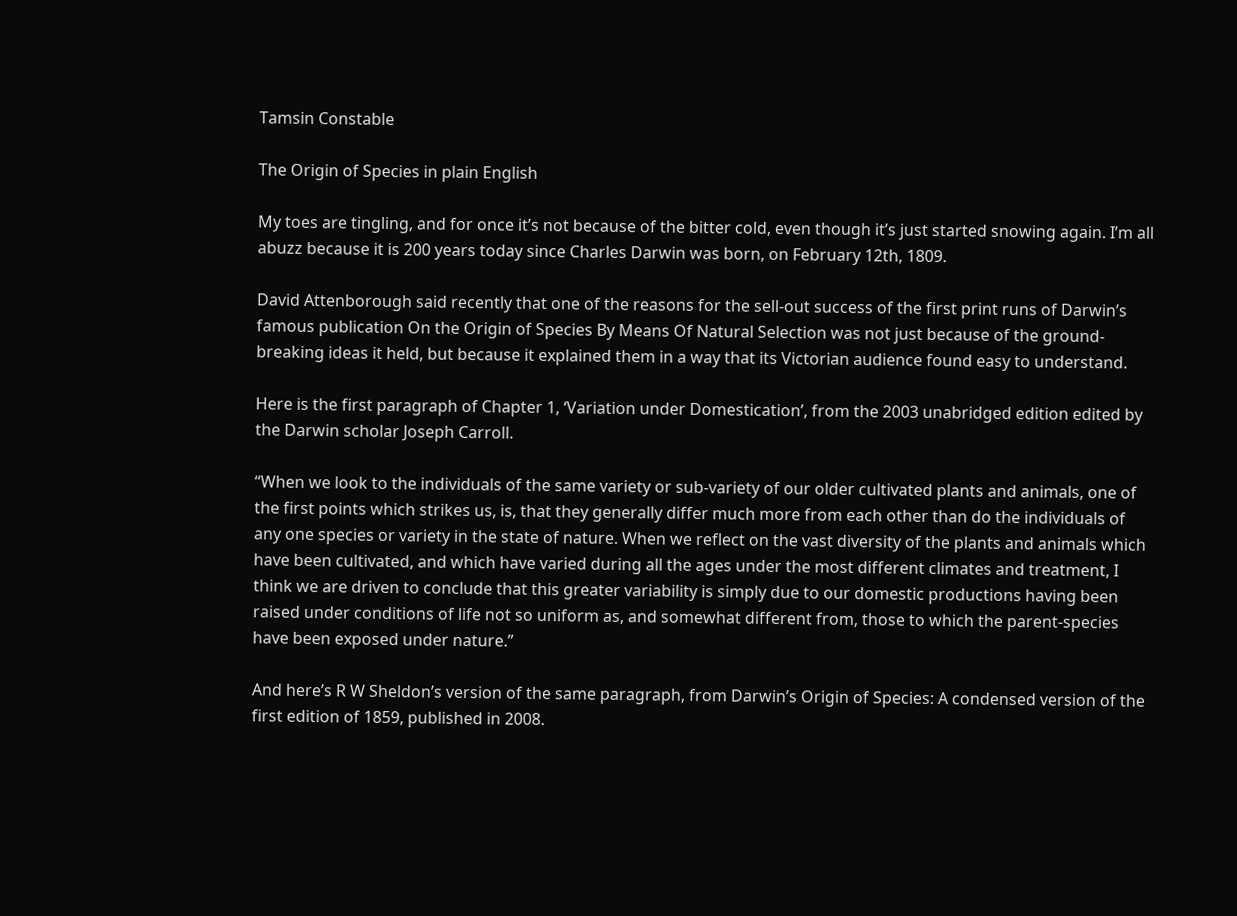Tamsin Constable

The Origin of Species in plain English

My toes are tingling, and for once it’s not because of the bitter cold, even though it’s just started snowing again. I’m all abuzz because it is 200 years today since Charles Darwin was born, on February 12th, 1809.

David Attenborough said recently that one of the reasons for the sell-out success of the first print runs of Darwin’s famous publication On the Origin of Species By Means Of Natural Selection was not just because of the ground-breaking ideas it held, but because it explained them in a way that its Victorian audience found easy to understand.

Here is the first paragraph of Chapter 1, ‘Variation under Domestication’, from the 2003 unabridged edition edited by the Darwin scholar Joseph Carroll.

“When we look to the individuals of the same variety or sub-variety of our older cultivated plants and animals, one of the first points which strikes us, is, that they generally differ much more from each other than do the individuals of any one species or variety in the state of nature. When we reflect on the vast diversity of the plants and animals which have been cultivated, and which have varied during all the ages under the most different climates and treatment, I think we are driven to conclude that this greater variability is simply due to our domestic productions having been raised under conditions of life not so uniform as, and somewhat different from, those to which the parent-species have been exposed under nature.”

And here’s R W Sheldon’s version of the same paragraph, from Darwin’s Origin of Species: A condensed version of the first edition of 1859, published in 2008.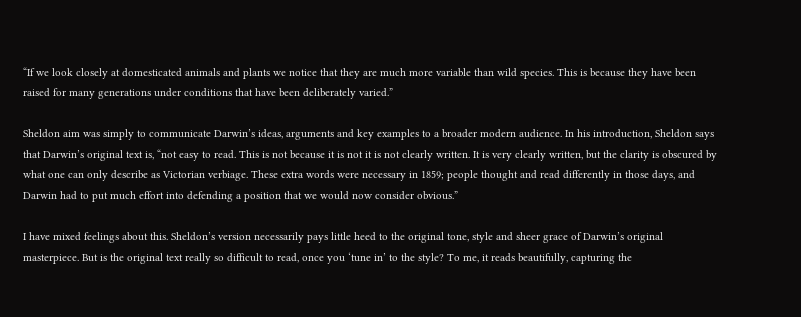“If we look closely at domesticated animals and plants we notice that they are much more variable than wild species. This is because they have been raised for many generations under conditions that have been deliberately varied.”

Sheldon aim was simply to communicate Darwin’s ideas, arguments and key examples to a broader modern audience. In his introduction, Sheldon says that Darwin’s original text is, “not easy to read. This is not because it is not it is not clearly written. It is very clearly written, but the clarity is obscured by what one can only describe as Victorian verbiage. These extra words were necessary in 1859; people thought and read differently in those days, and Darwin had to put much effort into defending a position that we would now consider obvious.”

I have mixed feelings about this. Sheldon’s version necessarily pays little heed to the original tone, style and sheer grace of Darwin’s original masterpiece. But is the original text really so difficult to read, once you ‘tune in’ to the style? To me, it reads beautifully, capturing the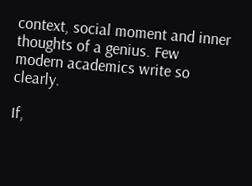context, social moment and inner thoughts of a genius. Few modern academics write so clearly.

If,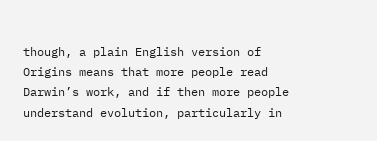though, a plain English version of Origins means that more people read Darwin’s work, and if then more people understand evolution, particularly in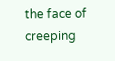the face of creeping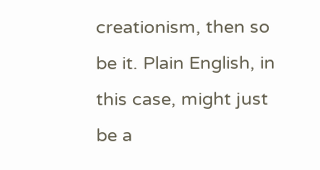creationism, then so be it. Plain English, in this case, might just be a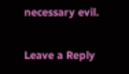necessary evil.

Leave a Reply